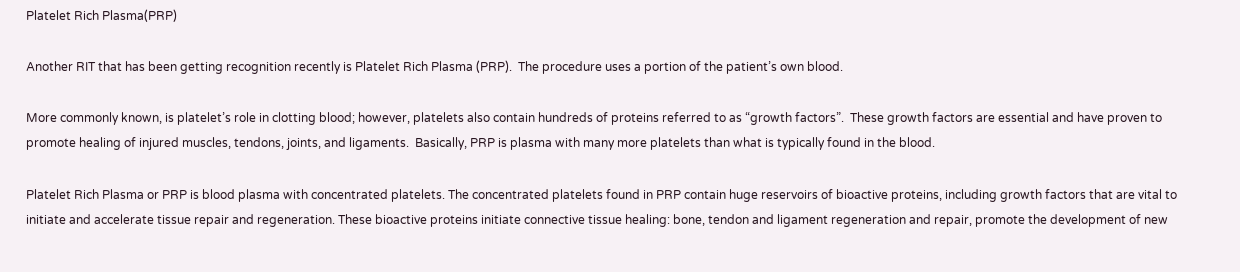Platelet Rich Plasma(PRP)

Another RIT that has been getting recognition recently is Platelet Rich Plasma (PRP).  The procedure uses a portion of the patient’s own blood.

More commonly known, is platelet’s role in clotting blood; however, platelets also contain hundreds of proteins referred to as “growth factors”.  These growth factors are essential and have proven to promote healing of injured muscles, tendons, joints, and ligaments.  Basically, PRP is plasma with many more platelets than what is typically found in the blood.

Platelet Rich Plasma or PRP is blood plasma with concentrated platelets. The concentrated platelets found in PRP contain huge reservoirs of bioactive proteins, including growth factors that are vital to initiate and accelerate tissue repair and regeneration. These bioactive proteins initiate connective tissue healing: bone, tendon and ligament regeneration and repair, promote the development of new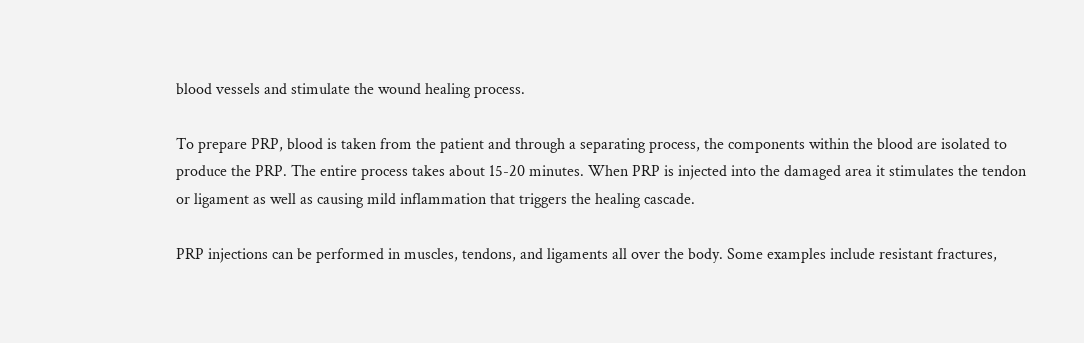blood vessels and stimulate the wound healing process.

To prepare PRP, blood is taken from the patient and through a separating process, the components within the blood are isolated to produce the PRP. The entire process takes about 15-20 minutes. When PRP is injected into the damaged area it stimulates the tendon or ligament as well as causing mild inflammation that triggers the healing cascade.

PRP injections can be performed in muscles, tendons, and ligaments all over the body. Some examples include resistant fractures,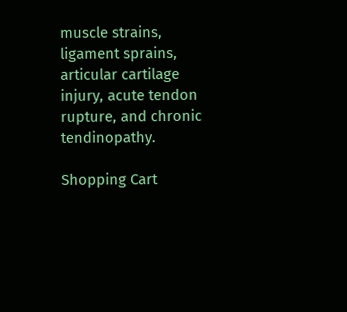muscle strains, ligament sprains, articular cartilage injury, acute tendon rupture, and chronic tendinopathy.

Shopping Cart